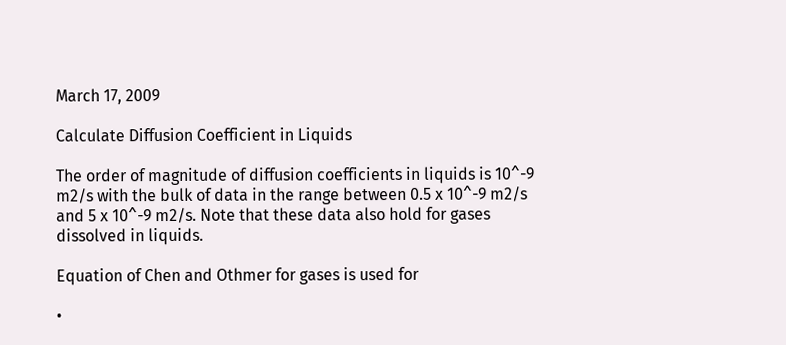March 17, 2009

Calculate Diffusion Coefficient in Liquids

The order of magnitude of diffusion coefficients in liquids is 10^-9 m2/s with the bulk of data in the range between 0.5 x 10^-9 m2/s and 5 x 10^-9 m2/s. Note that these data also hold for gases dissolved in liquids.

Equation of Chen and Othmer for gases is used for

•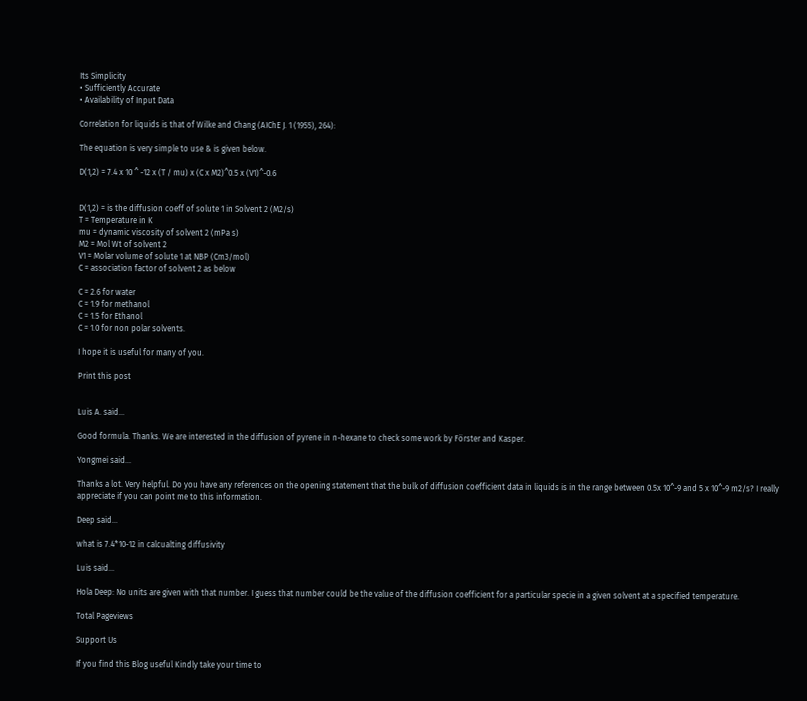Its Simplicity
• Sufficiently Accurate
• Availability of Input Data

Correlation for liquids is that of Wilke and Chang (AIChE J. 1 (1955), 264):

The equation is very simple to use & is given below.

D(1,2) = 7.4 x 10 ^ -12 x (T / mu) x (C x M2)^0.5 x (V1)^-0.6


D(1,2) = is the diffusion coeff of solute 1 in Solvent 2 (M2/s)
T = Temperature in K
mu = dynamic viscosity of solvent 2 (mPa s)
M2 = Mol Wt of solvent 2
V1 = Molar volume of solute 1 at NBP (Cm3/mol)
C = association factor of solvent 2 as below

C = 2.6 for water
C = 1.9 for methanol
C = 1.5 for Ethanol
C = 1.0 for non polar solvents.

I hope it is useful for many of you.

Print this post


Luis A. said...

Good formula. Thanks. We are interested in the diffusion of pyrene in n-hexane to check some work by Förster and Kasper.

Yongmei said...

Thanks a lot. Very helpful. Do you have any references on the opening statement that the bulk of diffusion coefficient data in liquids is in the range between 0.5x 10^-9 and 5 x 10^-9 m2/s? I really appreciate if you can point me to this information.

Deep said...

what is 7.4*10-12 in calcualting diffusivity

Luis said...

Hola Deep: No units are given with that number. I guess that number could be the value of the diffusion coefficient for a particular specie in a given solvent at a specified temperature.

Total Pageviews

Support Us

If you find this Blog useful Kindly take your time to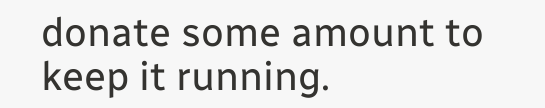donate some amount to keep it running.